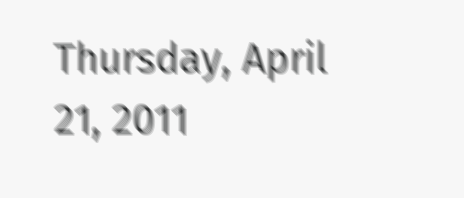Thursday, April 21, 2011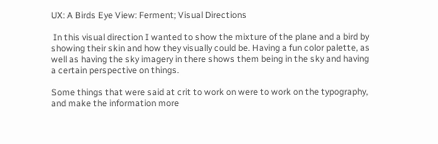UX: A Birds Eye View: Ferment; Visual Directions

 In this visual direction I wanted to show the mixture of the plane and a bird by showing their skin and how they visually could be. Having a fun color palette, as well as having the sky imagery in there shows them being in the sky and having a certain perspective on things.

Some things that were said at crit to work on were to work on the typography, and make the information more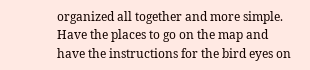organized all together and more simple. Have the places to go on the map and have the instructions for the bird eyes on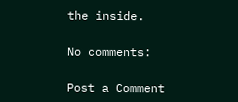the inside.

No comments:

Post a Comment